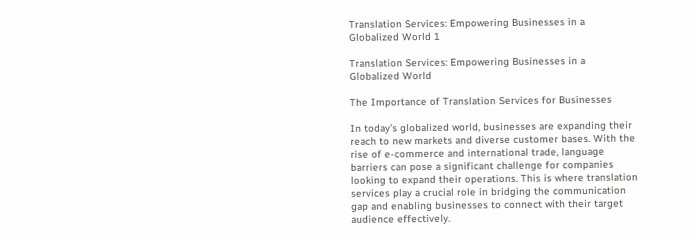Translation Services: Empowering Businesses in a Globalized World 1

Translation Services: Empowering Businesses in a Globalized World

The Importance of Translation Services for Businesses

In today’s globalized world, businesses are expanding their reach to new markets and diverse customer bases. With the rise of e-commerce and international trade, language barriers can pose a significant challenge for companies looking to expand their operations. This is where translation services play a crucial role in bridging the communication gap and enabling businesses to connect with their target audience effectively.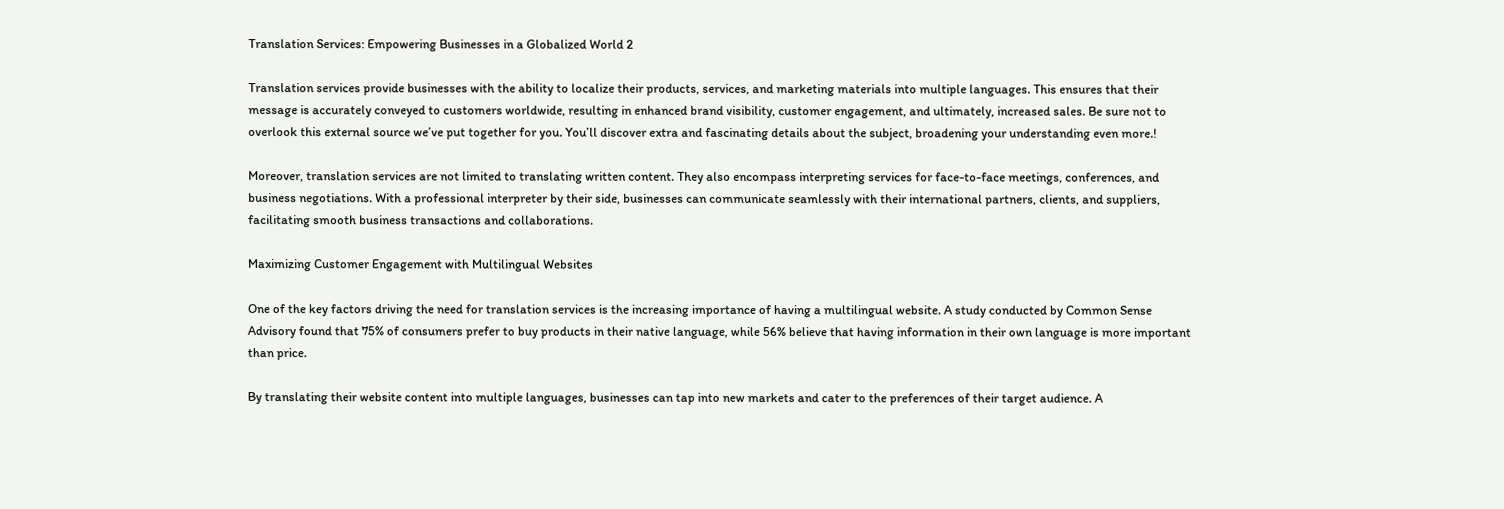Translation Services: Empowering Businesses in a Globalized World 2

Translation services provide businesses with the ability to localize their products, services, and marketing materials into multiple languages. This ensures that their message is accurately conveyed to customers worldwide, resulting in enhanced brand visibility, customer engagement, and ultimately, increased sales. Be sure not to overlook this external source we’ve put together for you. You’ll discover extra and fascinating details about the subject, broadening your understanding even more.!

Moreover, translation services are not limited to translating written content. They also encompass interpreting services for face-to-face meetings, conferences, and business negotiations. With a professional interpreter by their side, businesses can communicate seamlessly with their international partners, clients, and suppliers, facilitating smooth business transactions and collaborations.

Maximizing Customer Engagement with Multilingual Websites

One of the key factors driving the need for translation services is the increasing importance of having a multilingual website. A study conducted by Common Sense Advisory found that 75% of consumers prefer to buy products in their native language, while 56% believe that having information in their own language is more important than price.

By translating their website content into multiple languages, businesses can tap into new markets and cater to the preferences of their target audience. A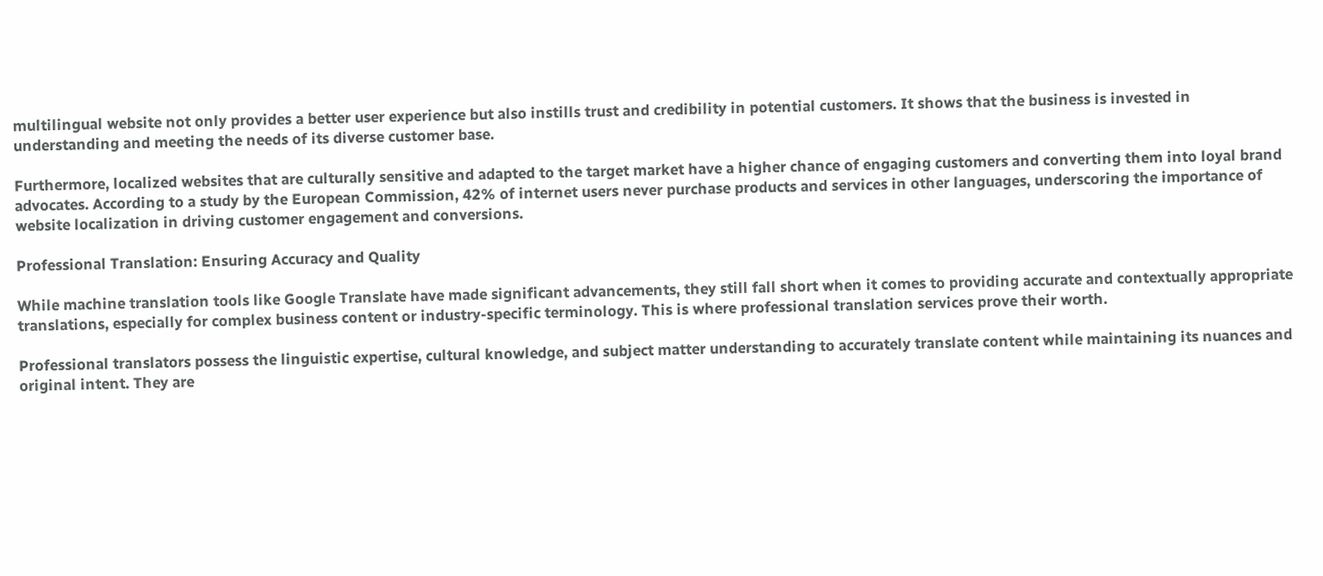multilingual website not only provides a better user experience but also instills trust and credibility in potential customers. It shows that the business is invested in understanding and meeting the needs of its diverse customer base.

Furthermore, localized websites that are culturally sensitive and adapted to the target market have a higher chance of engaging customers and converting them into loyal brand advocates. According to a study by the European Commission, 42% of internet users never purchase products and services in other languages, underscoring the importance of website localization in driving customer engagement and conversions.

Professional Translation: Ensuring Accuracy and Quality

While machine translation tools like Google Translate have made significant advancements, they still fall short when it comes to providing accurate and contextually appropriate translations, especially for complex business content or industry-specific terminology. This is where professional translation services prove their worth.

Professional translators possess the linguistic expertise, cultural knowledge, and subject matter understanding to accurately translate content while maintaining its nuances and original intent. They are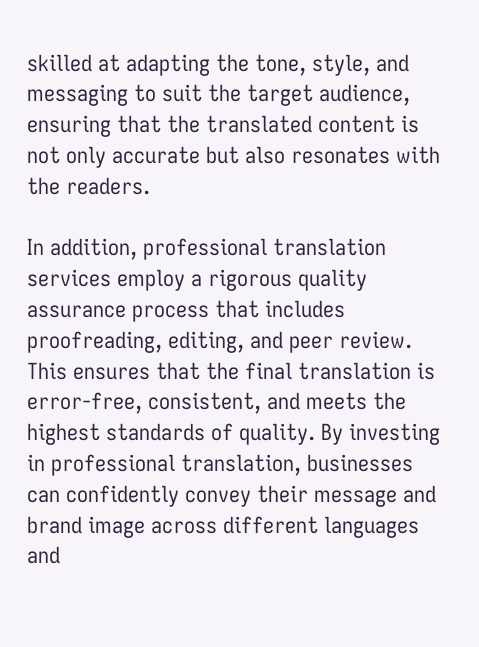skilled at adapting the tone, style, and messaging to suit the target audience, ensuring that the translated content is not only accurate but also resonates with the readers.

In addition, professional translation services employ a rigorous quality assurance process that includes proofreading, editing, and peer review. This ensures that the final translation is error-free, consistent, and meets the highest standards of quality. By investing in professional translation, businesses can confidently convey their message and brand image across different languages and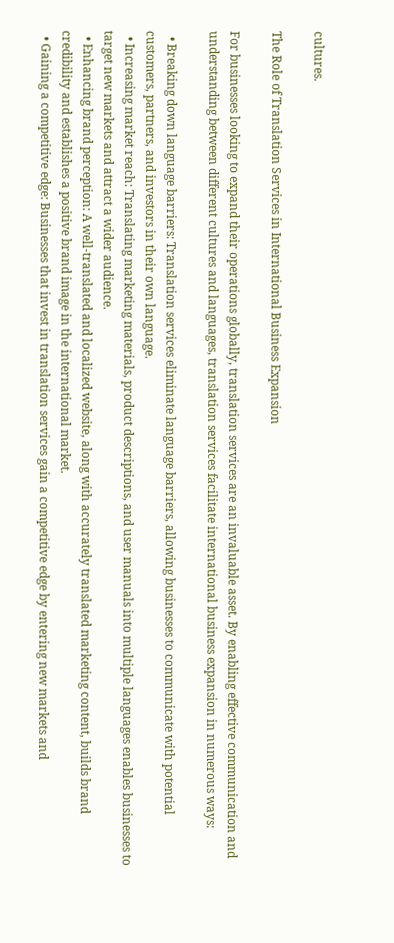cultures.

The Role of Translation Services in International Business Expansion

For businesses looking to expand their operations globally, translation services are an invaluable asset. By enabling effective communication and understanding between different cultures and languages, translation services facilitate international business expansion in numerous ways:

  • Breaking down language barriers: Translation services eliminate language barriers, allowing businesses to communicate with potential customers, partners, and investors in their own language.
  • Increasing market reach: Translating marketing materials, product descriptions, and user manuals into multiple languages enables businesses to target new markets and attract a wider audience.
  • Enhancing brand perception: A well-translated and localized website, along with accurately translated marketing content, builds brand credibility and establishes a positive brand image in the international market.
  • Gaining a competitive edge: Businesses that invest in translation services gain a competitive edge by entering new markets and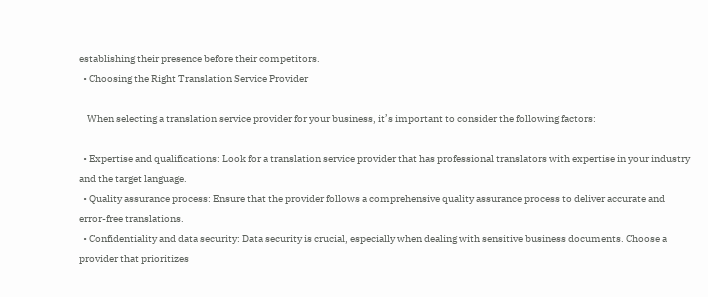establishing their presence before their competitors.
  • Choosing the Right Translation Service Provider

    When selecting a translation service provider for your business, it’s important to consider the following factors:

  • Expertise and qualifications: Look for a translation service provider that has professional translators with expertise in your industry and the target language.
  • Quality assurance process: Ensure that the provider follows a comprehensive quality assurance process to deliver accurate and error-free translations.
  • Confidentiality and data security: Data security is crucial, especially when dealing with sensitive business documents. Choose a provider that prioritizes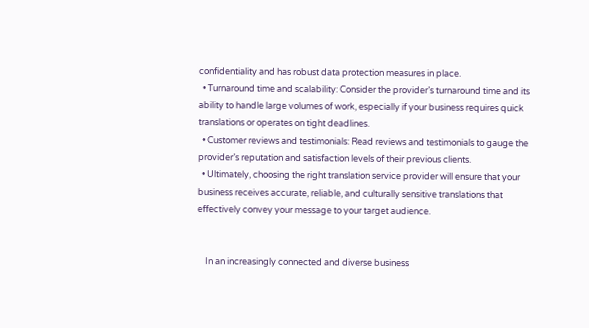confidentiality and has robust data protection measures in place.
  • Turnaround time and scalability: Consider the provider’s turnaround time and its ability to handle large volumes of work, especially if your business requires quick translations or operates on tight deadlines.
  • Customer reviews and testimonials: Read reviews and testimonials to gauge the provider’s reputation and satisfaction levels of their previous clients.
  • Ultimately, choosing the right translation service provider will ensure that your business receives accurate, reliable, and culturally sensitive translations that effectively convey your message to your target audience.


    In an increasingly connected and diverse business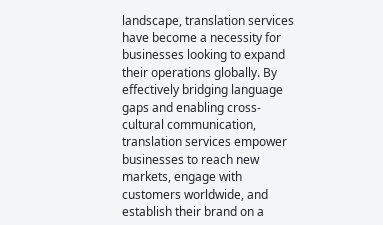landscape, translation services have become a necessity for businesses looking to expand their operations globally. By effectively bridging language gaps and enabling cross-cultural communication, translation services empower businesses to reach new markets, engage with customers worldwide, and establish their brand on a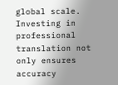global scale. Investing in professional translation not only ensures accuracy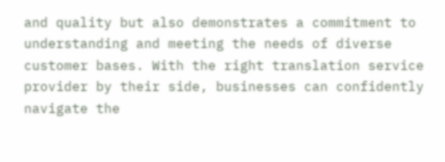and quality but also demonstrates a commitment to understanding and meeting the needs of diverse customer bases. With the right translation service provider by their side, businesses can confidently navigate the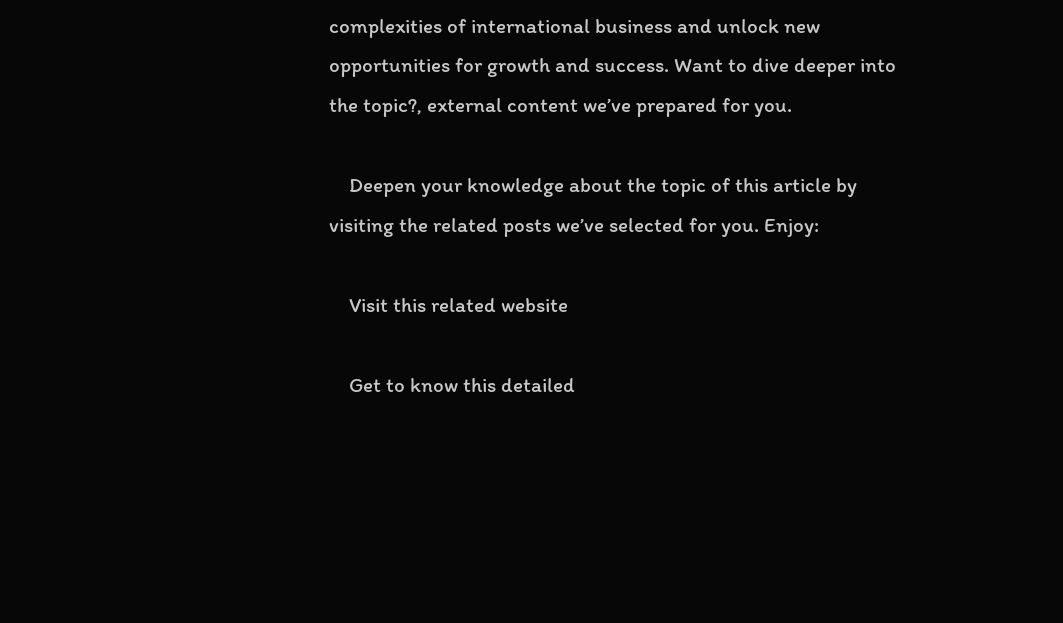complexities of international business and unlock new opportunities for growth and success. Want to dive deeper into the topic?, external content we’ve prepared for you.

    Deepen your knowledge about the topic of this article by visiting the related posts we’ve selected for you. Enjoy:

    Visit this related website

    Get to know this detailed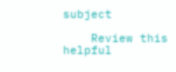subject

    Review this helpful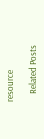resource

    Related Posts